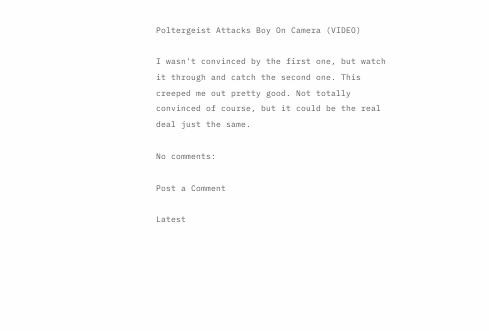Poltergeist Attacks Boy On Camera (VIDEO)

I wasn't convinced by the first one, but watch it through and catch the second one. This creeped me out pretty good. Not totally convinced of course, but it could be the real deal just the same.

No comments:

Post a Comment

Latest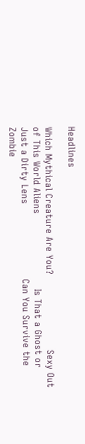Headlines

Which Mythical Creature Are You?                         Sexy Out of This World Aliens                         Is That a Ghost or Just a Dirty Lens                         Can You Survive the Zombie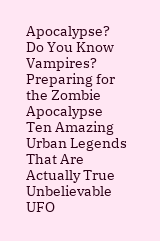Apocalypse?                          Do You Know Vampires?                          Preparing for the Zombie Apocalypse                          Ten Amazing Urban Legends That Are Actually True                          Unbelievable UFO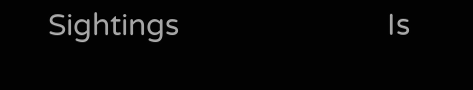Sightings                          Is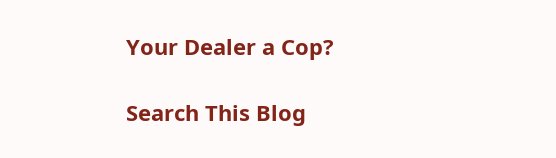Your Dealer a Cop?

Search This Blog